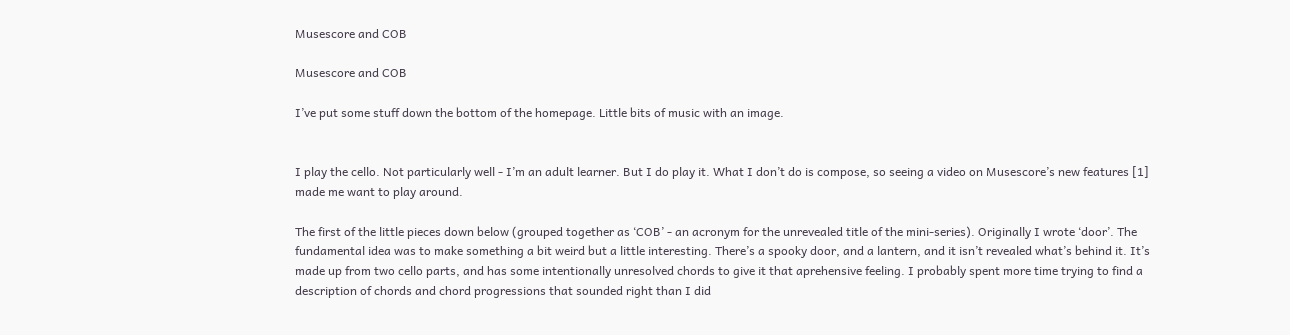Musescore and COB

Musescore and COB

I’ve put some stuff down the bottom of the homepage. Little bits of music with an image.


I play the cello. Not particularly well - I’m an adult learner. But I do play it. What I don’t do is compose, so seeing a video on Musescore’s new features [1] made me want to play around.

The first of the little pieces down below (grouped together as ‘COB’ - an acronym for the unrevealed title of the mini-series). Originally I wrote ‘door’. The fundamental idea was to make something a bit weird but a little interesting. There’s a spooky door, and a lantern, and it isn’t revealed what’s behind it. It’s made up from two cello parts, and has some intentionally unresolved chords to give it that aprehensive feeling. I probably spent more time trying to find a description of chords and chord progressions that sounded right than I did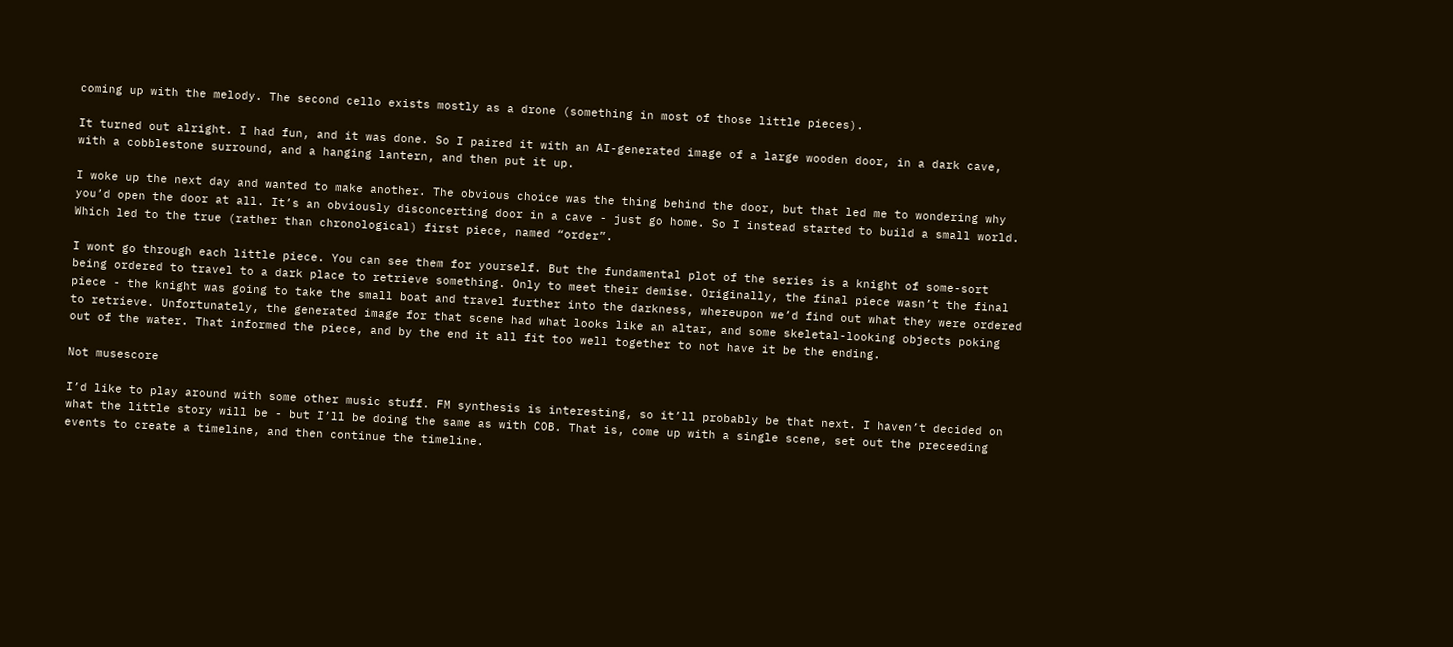coming up with the melody. The second cello exists mostly as a drone (something in most of those little pieces).

It turned out alright. I had fun, and it was done. So I paired it with an AI-generated image of a large wooden door, in a dark cave, with a cobblestone surround, and a hanging lantern, and then put it up.

I woke up the next day and wanted to make another. The obvious choice was the thing behind the door, but that led me to wondering why you’d open the door at all. It’s an obviously disconcerting door in a cave - just go home. So I instead started to build a small world. Which led to the true (rather than chronological) first piece, named “order”.

I wont go through each little piece. You can see them for yourself. But the fundamental plot of the series is a knight of some-sort being ordered to travel to a dark place to retrieve something. Only to meet their demise. Originally, the final piece wasn’t the final piece - the knight was going to take the small boat and travel further into the darkness, whereupon we’d find out what they were ordered to retrieve. Unfortunately, the generated image for that scene had what looks like an altar, and some skeletal-looking objects poking out of the water. That informed the piece, and by the end it all fit too well together to not have it be the ending.

Not musescore

I’d like to play around with some other music stuff. FM synthesis is interesting, so it’ll probably be that next. I haven’t decided on what the little story will be - but I’ll be doing the same as with COB. That is, come up with a single scene, set out the preceeding events to create a timeline, and then continue the timeline.